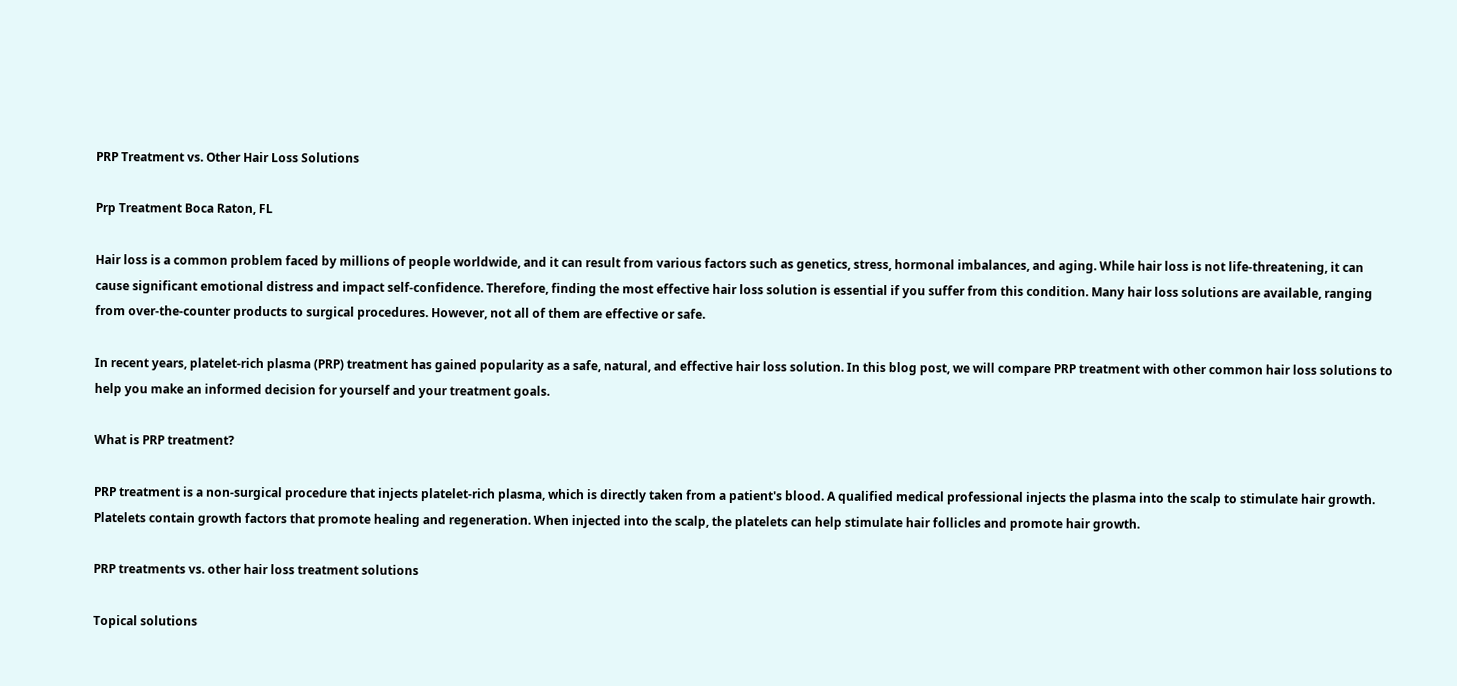PRP Treatment vs. Other Hair Loss Solutions

Prp Treatment Boca Raton, FL

Hair loss is a common problem faced by millions of people worldwide, and it can result from various factors such as genetics, stress, hormonal imbalances, and aging. While hair loss is not life-threatening, it can cause significant emotional distress and impact self-confidence. Therefore, finding the most effective hair loss solution is essential if you suffer from this condition. Many hair loss solutions are available, ranging from over-the-counter products to surgical procedures. However, not all of them are effective or safe.

In recent years, platelet-rich plasma (PRP) treatment has gained popularity as a safe, natural, and effective hair loss solution. In this blog post, we will compare PRP treatment with other common hair loss solutions to help you make an informed decision for yourself and your treatment goals.

What is PRP treatment?

PRP treatment is a non-surgical procedure that injects platelet-rich plasma, which is directly taken from a patient's blood. A qualified medical professional injects the plasma into the scalp to stimulate hair growth. Platelets contain growth factors that promote healing and regeneration. When injected into the scalp, the platelets can help stimulate hair follicles and promote hair growth.

PRP treatments vs. other hair loss treatment solutions

Topical solutions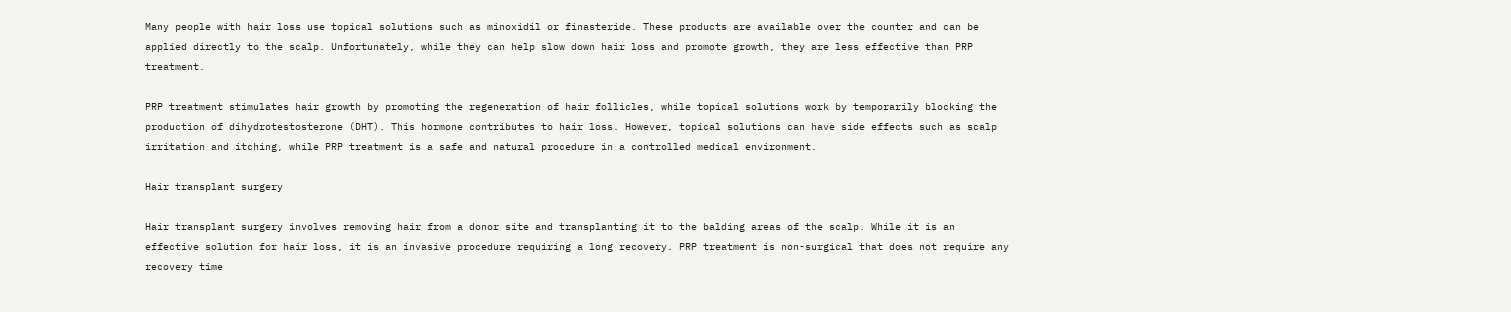Many people with hair loss use topical solutions such as minoxidil or finasteride. These products are available over the counter and can be applied directly to the scalp. Unfortunately, while they can help slow down hair loss and promote growth, they are less effective than PRP treatment.

PRP treatment stimulates hair growth by promoting the regeneration of hair follicles, while topical solutions work by temporarily blocking the production of dihydrotestosterone (DHT). This hormone contributes to hair loss. However, topical solutions can have side effects such as scalp irritation and itching, while PRP treatment is a safe and natural procedure in a controlled medical environment.

Hair transplant surgery

Hair transplant surgery involves removing hair from a donor site and transplanting it to the balding areas of the scalp. While it is an effective solution for hair loss, it is an invasive procedure requiring a long recovery. PRP treatment is non-surgical that does not require any recovery time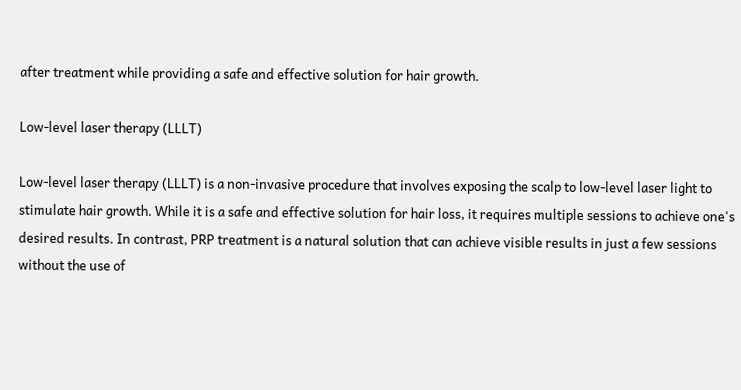after treatment while providing a safe and effective solution for hair growth.

Low-level laser therapy (LLLT)

Low-level laser therapy (LLLT) is a non-invasive procedure that involves exposing the scalp to low-level laser light to stimulate hair growth. While it is a safe and effective solution for hair loss, it requires multiple sessions to achieve one's desired results. In contrast, PRP treatment is a natural solution that can achieve visible results in just a few sessions without the use of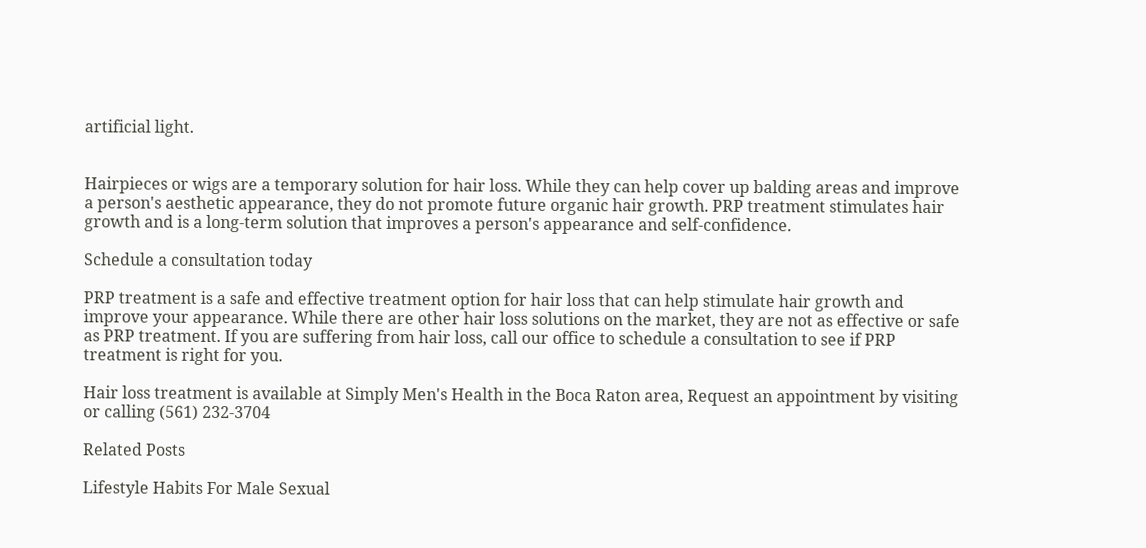artificial light.


Hairpieces or wigs are a temporary solution for hair loss. While they can help cover up balding areas and improve a person's aesthetic appearance, they do not promote future organic hair growth. PRP treatment stimulates hair growth and is a long-term solution that improves a person's appearance and self-confidence.

Schedule a consultation today

PRP treatment is a safe and effective treatment option for hair loss that can help stimulate hair growth and improve your appearance. While there are other hair loss solutions on the market, they are not as effective or safe as PRP treatment. If you are suffering from hair loss, call our office to schedule a consultation to see if PRP treatment is right for you.

Hair loss treatment is available at Simply Men's Health in the Boca Raton area, Request an appointment by visiting or calling (561) 232-3704

Related Posts

Lifestyle Habits For Male Sexual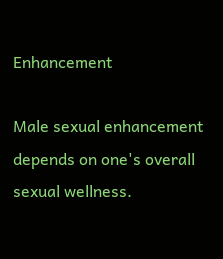Enhancement

Male sexual enhancement depends on one's overall sexual wellness.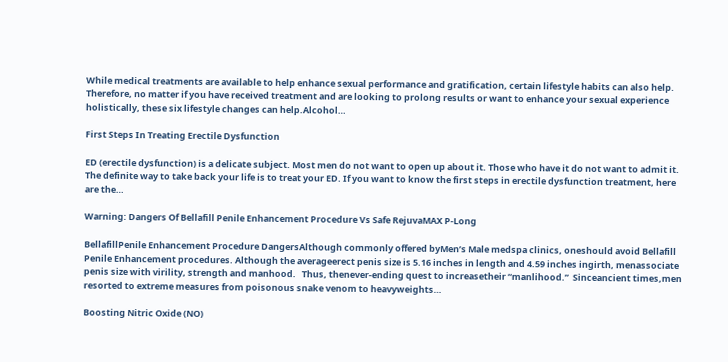While medical treatments are available to help enhance sexual performance and gratification, certain lifestyle habits can also help. Therefore, no matter if you have received treatment and are looking to prolong results or want to enhance your sexual experience holistically, these six lifestyle changes can help.Alcohol…

First Steps In Treating Erectile Dysfunction

ED (erectile dysfunction) is a delicate subject. Most men do not want to open up about it. Those who have it do not want to admit it. The definite way to take back your life is to treat your ED. If you want to know the first steps in erectile dysfunction treatment, here are the…

Warning: Dangers Of Bellafill Penile Enhancement Procedure Vs Safe RejuvaMAX P-Long

BellafillPenile Enhancement Procedure DangersAlthough commonly offered byMen’s Male medspa clinics, oneshould avoid Bellafill Penile Enhancement procedures. Although the averageerect penis size is 5.16 inches in length and 4.59 inches ingirth, menassociate penis size with virility, strength and manhood.   Thus, thenever-ending quest to increasetheir “manlihood.”  Sinceancient times,men resorted to extreme measures from poisonous snake venom to heavyweights…

Boosting Nitric Oxide (NO)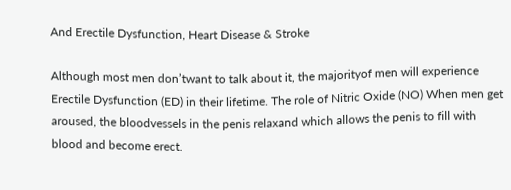And Erectile Dysfunction, Heart Disease & Stroke

Although most men don’twant to talk about it, the majorityof men will experience Erectile Dysfunction (ED) in their lifetime. The role of Nitric Oxide (NO) When men get aroused, the bloodvessels in the penis relaxand which allows the penis to fill with blood and become erect.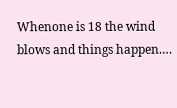Whenone is 18 the wind blows and things happen.…